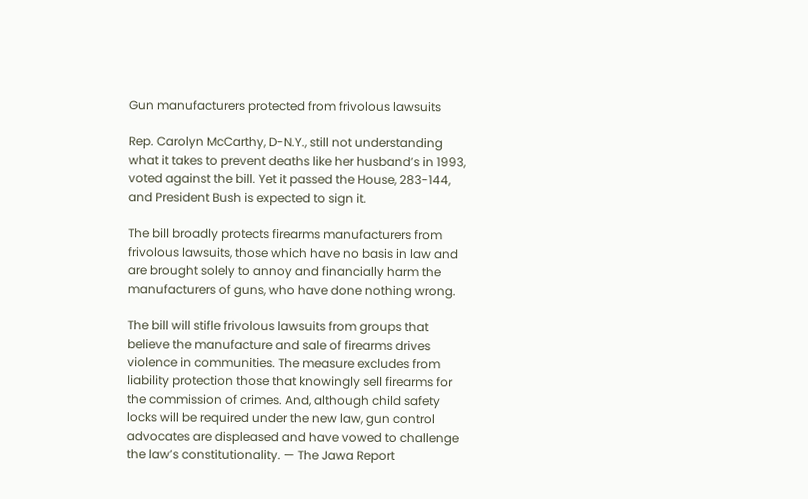Gun manufacturers protected from frivolous lawsuits

Rep. Carolyn McCarthy, D-N.Y., still not understanding what it takes to prevent deaths like her husband’s in 1993, voted against the bill. Yet it passed the House, 283-144, and President Bush is expected to sign it.

The bill broadly protects firearms manufacturers from frivolous lawsuits, those which have no basis in law and are brought solely to annoy and financially harm the manufacturers of guns, who have done nothing wrong.

The bill will stifle frivolous lawsuits from groups that believe the manufacture and sale of firearms drives violence in communities. The measure excludes from liability protection those that knowingly sell firearms for the commission of crimes. And, although child safety locks will be required under the new law, gun control advocates are displeased and have vowed to challenge the law’s constitutionality. — The Jawa Report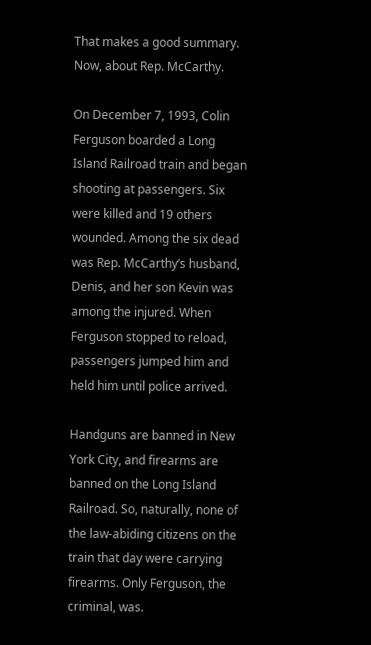That makes a good summary. Now, about Rep. McCarthy.

On December 7, 1993, Colin Ferguson boarded a Long Island Railroad train and began shooting at passengers. Six were killed and 19 others wounded. Among the six dead was Rep. McCarthy’s husband, Denis, and her son Kevin was among the injured. When Ferguson stopped to reload, passengers jumped him and held him until police arrived.

Handguns are banned in New York City, and firearms are banned on the Long Island Railroad. So, naturally, none of the law-abiding citizens on the train that day were carrying firearms. Only Ferguson, the criminal, was.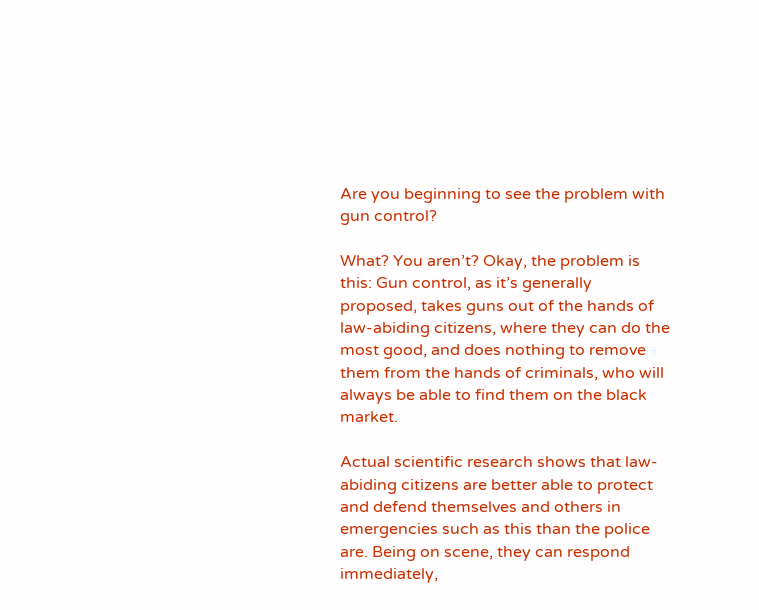Are you beginning to see the problem with gun control?

What? You aren’t? Okay, the problem is this: Gun control, as it’s generally proposed, takes guns out of the hands of law-abiding citizens, where they can do the most good, and does nothing to remove them from the hands of criminals, who will always be able to find them on the black market.

Actual scientific research shows that law-abiding citizens are better able to protect and defend themselves and others in emergencies such as this than the police are. Being on scene, they can respond immediately,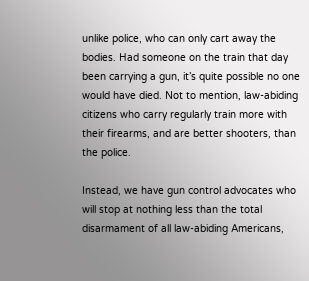unlike police, who can only cart away the bodies. Had someone on the train that day been carrying a gun, it’s quite possible no one would have died. Not to mention, law-abiding citizens who carry regularly train more with their firearms, and are better shooters, than the police.

Instead, we have gun control advocates who will stop at nothing less than the total disarmament of all law-abiding Americans,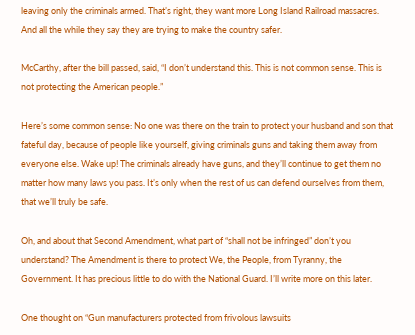leaving only the criminals armed. That’s right, they want more Long Island Railroad massacres. And all the while they say they are trying to make the country safer.

McCarthy, after the bill passed, said, “I don’t understand this. This is not common sense. This is not protecting the American people.”

Here’s some common sense: No one was there on the train to protect your husband and son that fateful day, because of people like yourself, giving criminals guns and taking them away from everyone else. Wake up! The criminals already have guns, and they’ll continue to get them no matter how many laws you pass. It’s only when the rest of us can defend ourselves from them, that we’ll truly be safe.

Oh, and about that Second Amendment, what part of “shall not be infringed” don’t you understand? The Amendment is there to protect We, the People, from Tyranny, the Government. It has precious little to do with the National Guard. I’ll write more on this later.

One thought on “Gun manufacturers protected from frivolous lawsuits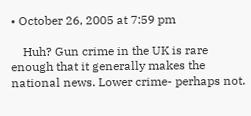• October 26, 2005 at 7:59 pm

    Huh? Gun crime in the UK is rare enough that it generally makes the national news. Lower crime- perhaps not.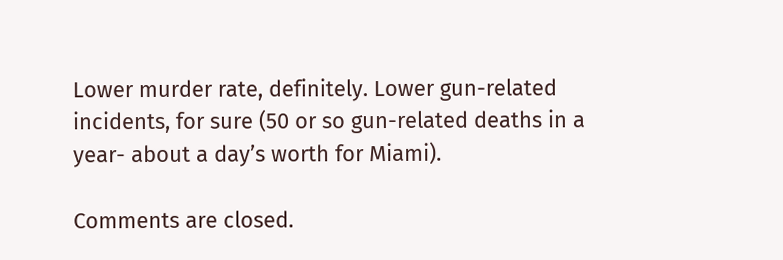Lower murder rate, definitely. Lower gun-related incidents, for sure (50 or so gun-related deaths in a year- about a day’s worth for Miami).

Comments are closed.